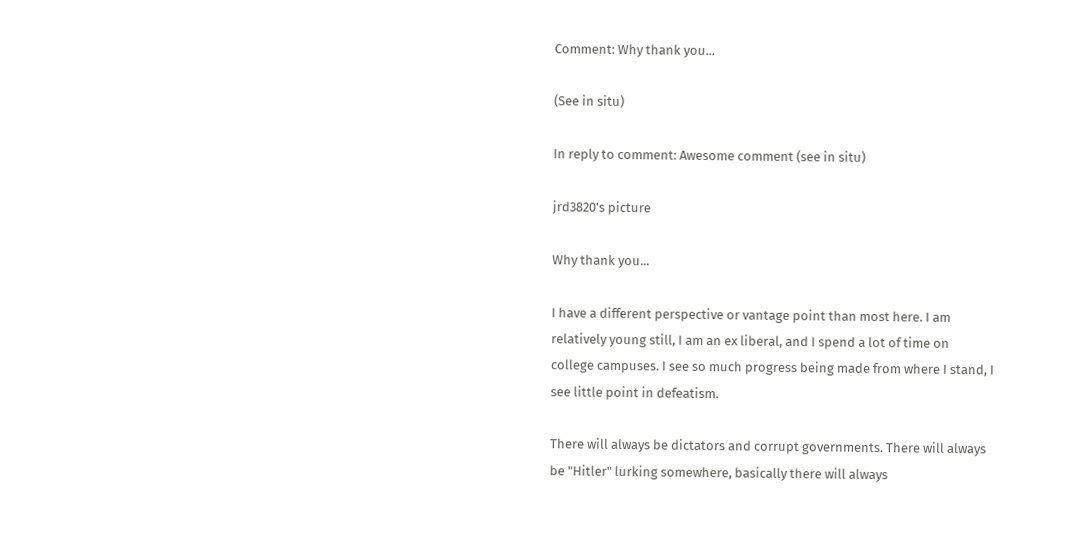Comment: Why thank you...

(See in situ)

In reply to comment: Awesome comment (see in situ)

jrd3820's picture

Why thank you...

I have a different perspective or vantage point than most here. I am relatively young still, I am an ex liberal, and I spend a lot of time on college campuses. I see so much progress being made from where I stand, I see little point in defeatism.

There will always be dictators and corrupt governments. There will always be "Hitler" lurking somewhere, basically there will always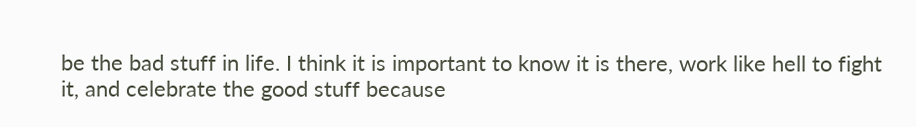be the bad stuff in life. I think it is important to know it is there, work like hell to fight it, and celebrate the good stuff because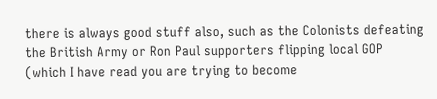there is always good stuff also, such as the Colonists defeating the British Army or Ron Paul supporters flipping local GOP (which I have read you are trying to become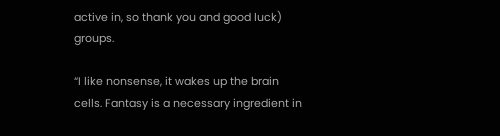active in, so thank you and good luck) groups.

“I like nonsense, it wakes up the brain cells. Fantasy is a necessary ingredient in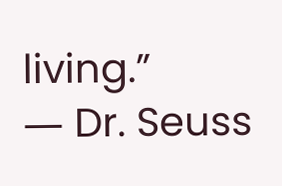living.”
― Dr. Seuss